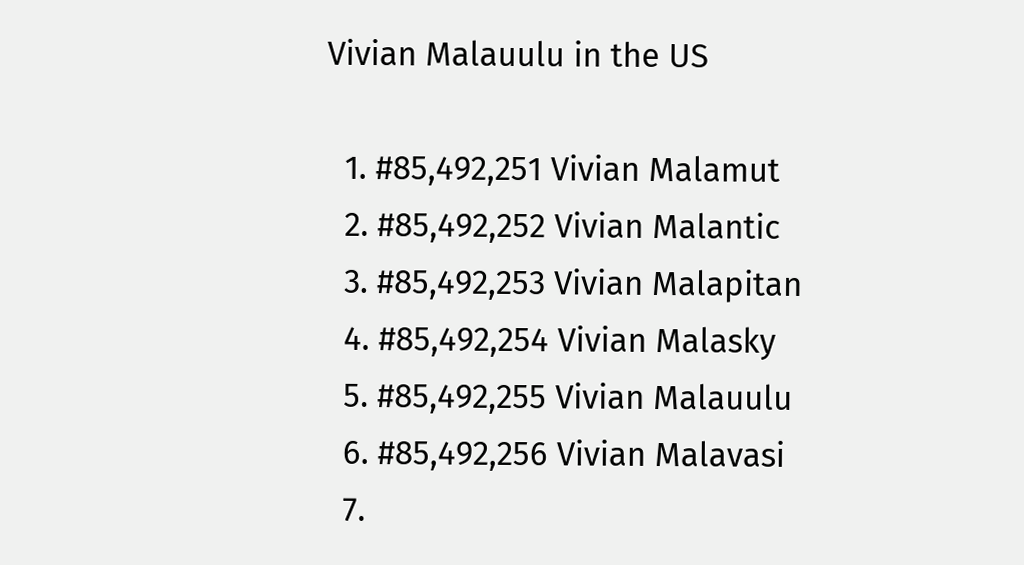Vivian Malauulu in the US

  1. #85,492,251 Vivian Malamut
  2. #85,492,252 Vivian Malantic
  3. #85,492,253 Vivian Malapitan
  4. #85,492,254 Vivian Malasky
  5. #85,492,255 Vivian Malauulu
  6. #85,492,256 Vivian Malavasi
  7.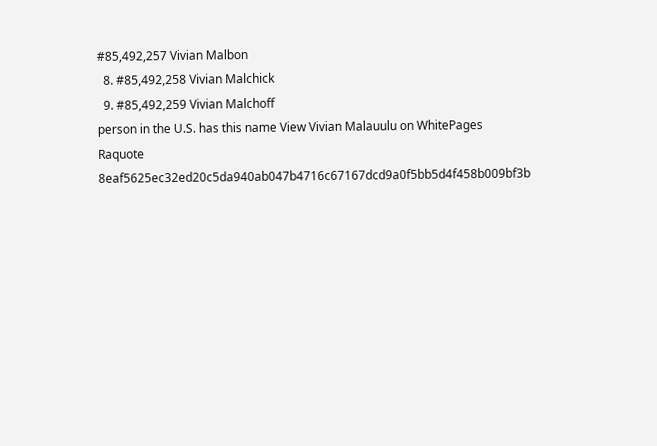#85,492,257 Vivian Malbon
  8. #85,492,258 Vivian Malchick
  9. #85,492,259 Vivian Malchoff
person in the U.S. has this name View Vivian Malauulu on WhitePages Raquote 8eaf5625ec32ed20c5da940ab047b4716c67167dcd9a0f5bb5d4f458b009bf3b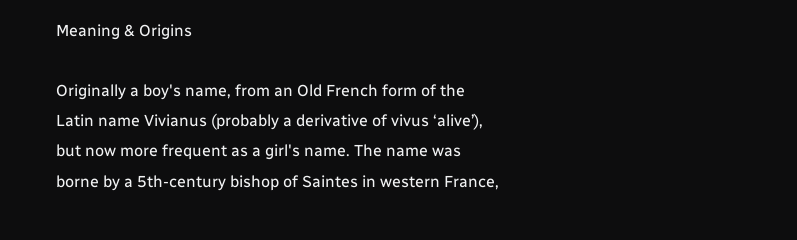Meaning & Origins

Originally a boy's name, from an Old French form of the Latin name Vivianus (probably a derivative of vivus ‘alive’), but now more frequent as a girl's name. The name was borne by a 5th-century bishop of Saintes in western France,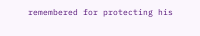remembered for protecting his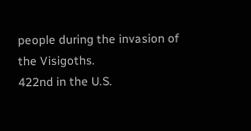people during the invasion of the Visigoths.
422nd in the U.S.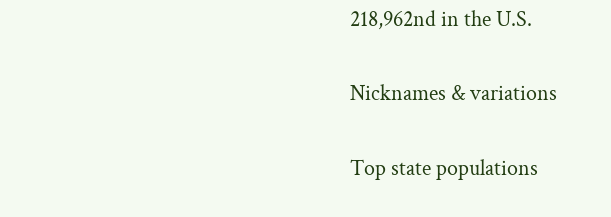218,962nd in the U.S.

Nicknames & variations

Top state populations